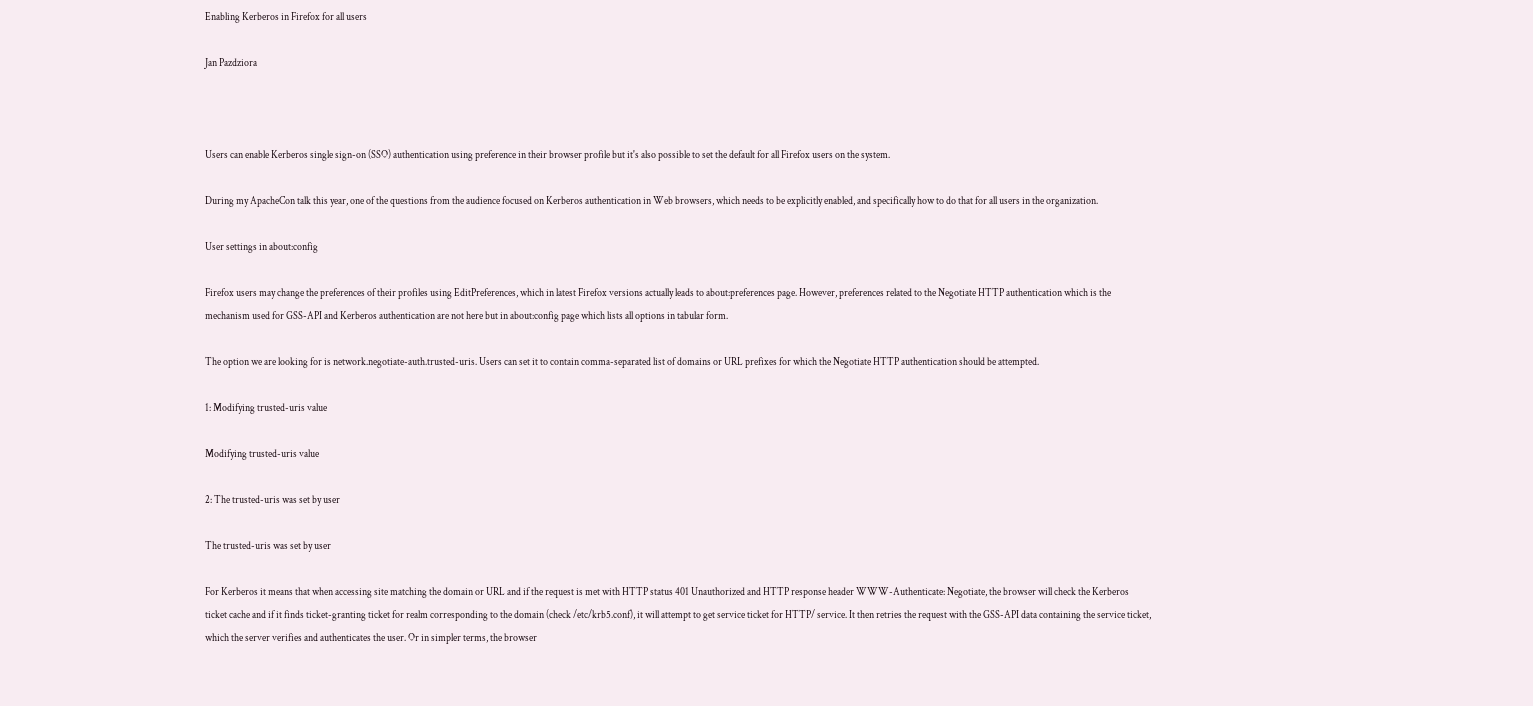Enabling Kerberos in Firefox for all users

Jan Pazdziora



Users can enable Kerberos single sign-on (SSO) authentication using preference in their browser profile but it's also possible to set the default for all Firefox users on the system.

During my ApacheCon talk this year, one of the questions from the audience focused on Kerberos authentication in Web browsers, which needs to be explicitly enabled, and specifically how to do that for all users in the organization.

User settings in about:config

Firefox users may change the preferences of their profiles using EditPreferences, which in latest Firefox versions actually leads to about:preferences page. However, preferences related to the Negotiate HTTP authentication which is the mechanism used for GSS-API and Kerberos authentication are not here but in about:config page which lists all options in tabular form.

The option we are looking for is network.negotiate-auth.trusted-uris. Users can set it to contain comma-separated list of domains or URL prefixes for which the Negotiate HTTP authentication should be attempted.

1: Modifying trusted-uris value

Modifying trusted-uris value

2: The trusted-uris was set by user

The trusted-uris was set by user

For Kerberos it means that when accessing site matching the domain or URL and if the request is met with HTTP status 401 Unauthorized and HTTP response header WWW-Authenticate: Negotiate, the browser will check the Kerberos ticket cache and if it finds ticket-granting ticket for realm corresponding to the domain (check /etc/krb5.conf), it will attempt to get service ticket for HTTP/ service. It then retries the request with the GSS-API data containing the service ticket, which the server verifies and authenticates the user. Or in simpler terms, the browser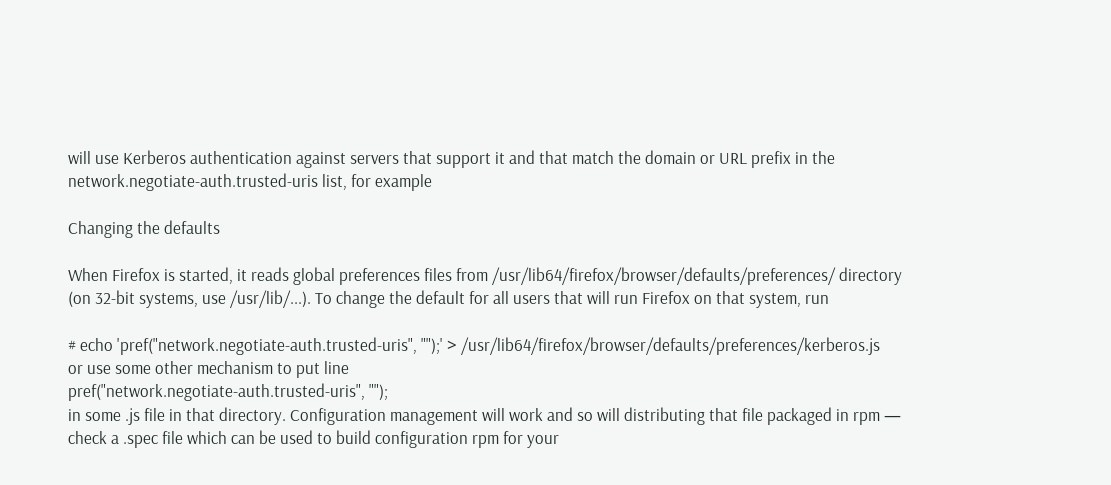will use Kerberos authentication against servers that support it and that match the domain or URL prefix in the network.negotiate-auth.trusted-uris list, for example

Changing the defaults

When Firefox is started, it reads global preferences files from /usr/lib64/firefox/browser/defaults/preferences/ directory (on 32-bit systems, use /usr/lib/...). To change the default for all users that will run Firefox on that system, run

# echo 'pref("network.negotiate-auth.trusted-uris", "");' > /usr/lib64/firefox/browser/defaults/preferences/kerberos.js
or use some other mechanism to put line
pref("network.negotiate-auth.trusted-uris", "");
in some .js file in that directory. Configuration management will work and so will distributing that file packaged in rpm — check a .spec file which can be used to build configuration rpm for your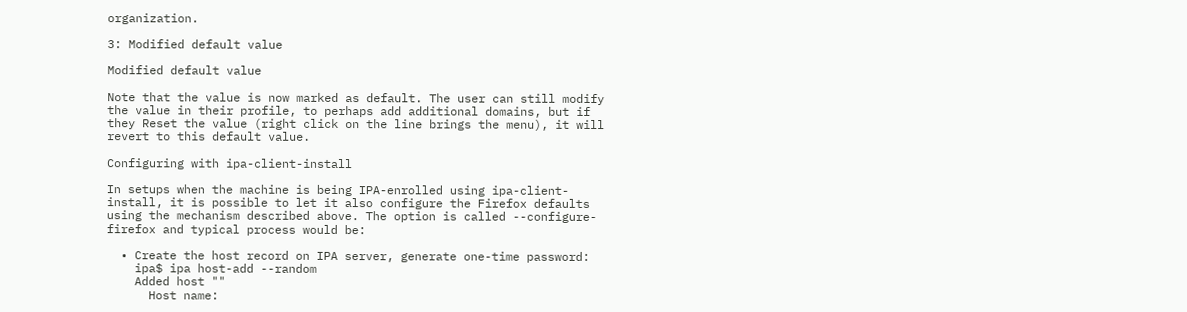organization.

3: Modified default value

Modified default value

Note that the value is now marked as default. The user can still modify the value in their profile, to perhaps add additional domains, but if they Reset the value (right click on the line brings the menu), it will revert to this default value.

Configuring with ipa-client-install

In setups when the machine is being IPA-enrolled using ipa-client-install, it is possible to let it also configure the Firefox defaults using the mechanism described above. The option is called --configure-firefox and typical process would be:

  • Create the host record on IPA server, generate one-time password:
    ipa$ ipa host-add --random
    Added host ""
      Host name: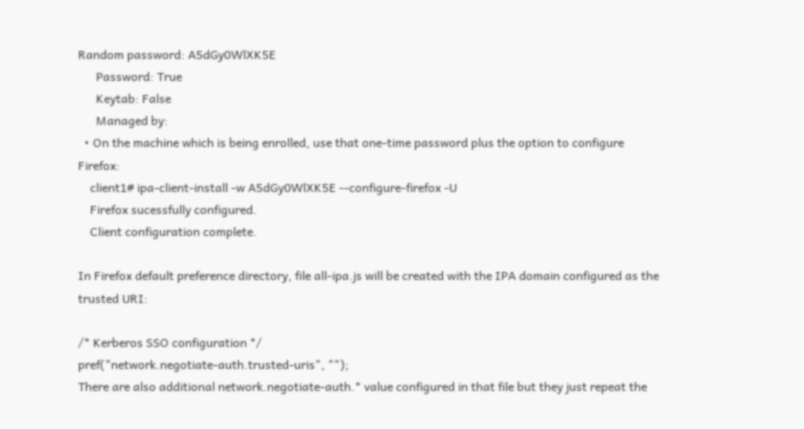Random password: A5dGy0WlXK5E
      Password: True
      Keytab: False
      Managed by:
  • On the machine which is being enrolled, use that one-time password plus the option to configure Firefox:
    client1# ipa-client-install -w A5dGy0WlXK5E --configure-firefox -U
    Firefox sucessfully configured.
    Client configuration complete.

In Firefox default preference directory, file all-ipa.js will be created with the IPA domain configured as the trusted URI:

/* Kerberos SSO configuration */
pref("network.negotiate-auth.trusted-uris", "");
There are also additional network.negotiate-auth.* value configured in that file but they just repeat the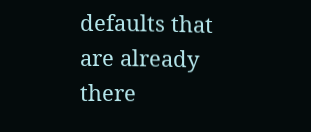defaults that are already there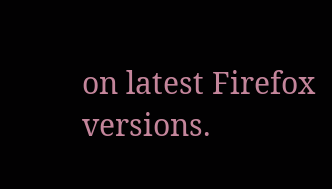on latest Firefox versions.